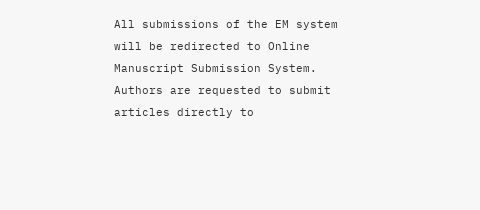All submissions of the EM system will be redirected to Online Manuscript Submission System. Authors are requested to submit articles directly to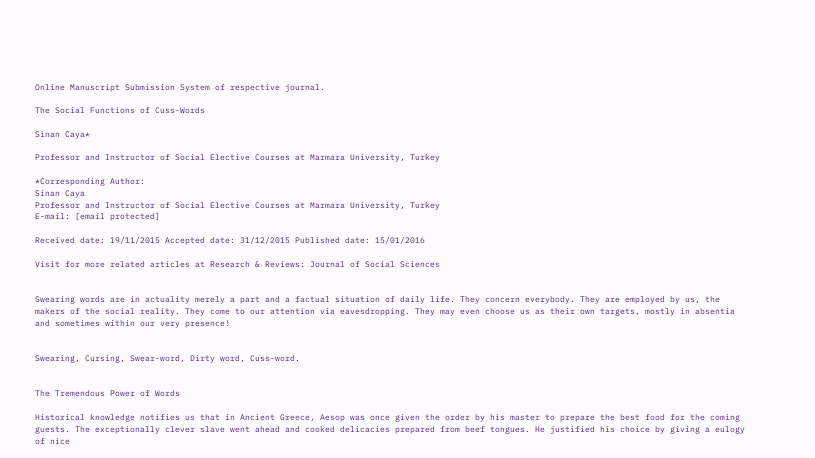Online Manuscript Submission System of respective journal.

The Social Functions of Cuss-Words

Sinan Caya*

Professor and Instructor of Social Elective Courses at Marmara University, Turkey

*Corresponding Author:
Sinan Caya
Professor and Instructor of Social Elective Courses at Marmara University, Turkey
E-mail: [email protected]

Received date: 19/11/2015 Accepted date: 31/12/2015 Published date: 15/01/2016

Visit for more related articles at Research & Reviews: Journal of Social Sciences


Swearing words are in actuality merely a part and a factual situation of daily life. They concern everybody. They are employed by us, the makers of the social reality. They come to our attention via eavesdropping. They may even choose us as their own targets, mostly in absentia and sometimes within our very presence!


Swearing, Cursing, Swear-word, Dirty word, Cuss-word.


The Tremendous Power of Words

Historical knowledge notifies us that in Ancient Greece, Aesop was once given the order by his master to prepare the best food for the coming guests. The exceptionally clever slave went ahead and cooked delicacies prepared from beef tongues. He justified his choice by giving a eulogy of nice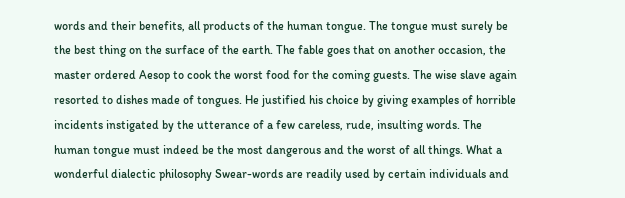words and their benefits, all products of the human tongue. The tongue must surely be the best thing on the surface of the earth. The fable goes that on another occasion, the master ordered Aesop to cook the worst food for the coming guests. The wise slave again resorted to dishes made of tongues. He justified his choice by giving examples of horrible incidents instigated by the utterance of a few careless, rude, insulting words. The human tongue must indeed be the most dangerous and the worst of all things. What a wonderful dialectic philosophy Swear-words are readily used by certain individuals and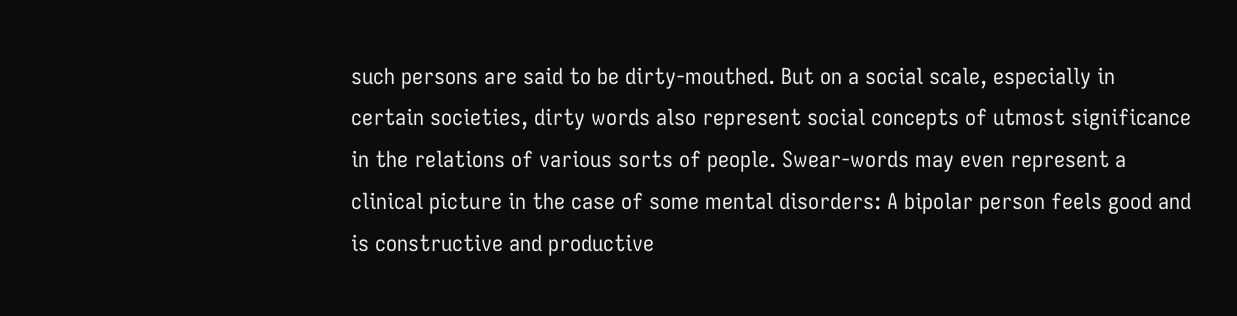such persons are said to be dirty-mouthed. But on a social scale, especially in certain societies, dirty words also represent social concepts of utmost significance in the relations of various sorts of people. Swear-words may even represent a clinical picture in the case of some mental disorders: A bipolar person feels good and is constructive and productive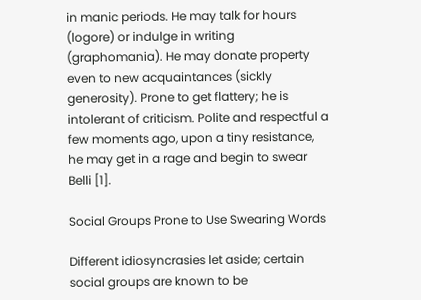in manic periods. He may talk for hours (logore) or indulge in writing (graphomania). He may donate property even to new acquaintances (sickly generosity). Prone to get flattery; he is intolerant of criticism. Polite and respectful a few moments ago, upon a tiny resistance, he may get in a rage and begin to swear Belli [1].

Social Groups Prone to Use Swearing Words

Different idiosyncrasies let aside; certain social groups are known to be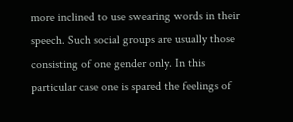more inclined to use swearing words in their speech. Such social groups are usually those consisting of one gender only. In this particular case one is spared the feelings of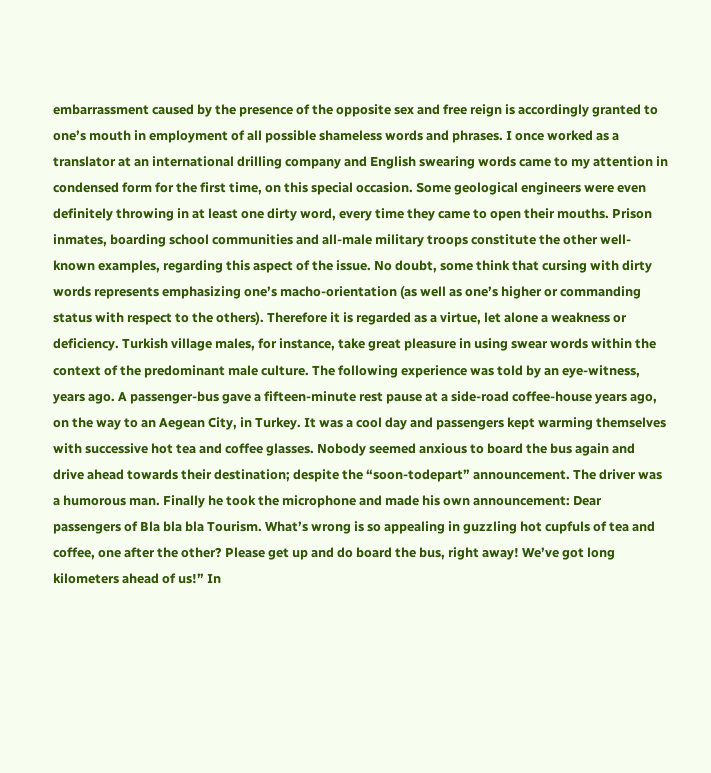embarrassment caused by the presence of the opposite sex and free reign is accordingly granted to one’s mouth in employment of all possible shameless words and phrases. I once worked as a translator at an international drilling company and English swearing words came to my attention in condensed form for the first time, on this special occasion. Some geological engineers were even definitely throwing in at least one dirty word, every time they came to open their mouths. Prison inmates, boarding school communities and all-male military troops constitute the other well-known examples, regarding this aspect of the issue. No doubt, some think that cursing with dirty words represents emphasizing one’s macho-orientation (as well as one’s higher or commanding status with respect to the others). Therefore it is regarded as a virtue, let alone a weakness or deficiency. Turkish village males, for instance, take great pleasure in using swear words within the context of the predominant male culture. The following experience was told by an eye-witness, years ago. A passenger-bus gave a fifteen-minute rest pause at a side-road coffee-house years ago, on the way to an Aegean City, in Turkey. It was a cool day and passengers kept warming themselves with successive hot tea and coffee glasses. Nobody seemed anxious to board the bus again and drive ahead towards their destination; despite the “soon-todepart” announcement. The driver was a humorous man. Finally he took the microphone and made his own announcement: Dear passengers of Bla bla bla Tourism. What’s wrong is so appealing in guzzling hot cupfuls of tea and coffee, one after the other? Please get up and do board the bus, right away! We’ve got long kilometers ahead of us!” In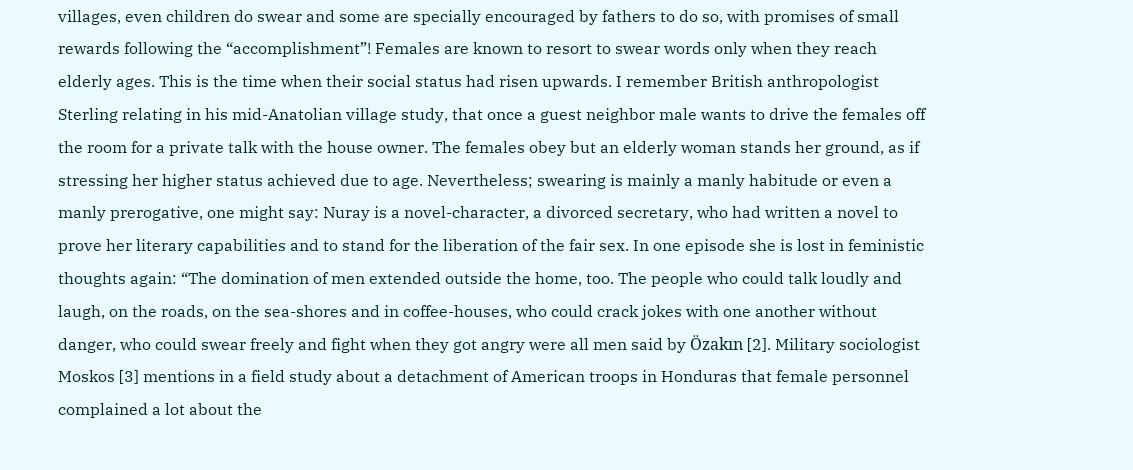villages, even children do swear and some are specially encouraged by fathers to do so, with promises of small rewards following the “accomplishment”! Females are known to resort to swear words only when they reach elderly ages. This is the time when their social status had risen upwards. I remember British anthropologist Sterling relating in his mid-Anatolian village study, that once a guest neighbor male wants to drive the females off the room for a private talk with the house owner. The females obey but an elderly woman stands her ground, as if stressing her higher status achieved due to age. Nevertheless; swearing is mainly a manly habitude or even a manly prerogative, one might say: Nuray is a novel-character, a divorced secretary, who had written a novel to prove her literary capabilities and to stand for the liberation of the fair sex. In one episode she is lost in feministic thoughts again: “The domination of men extended outside the home, too. The people who could talk loudly and laugh, on the roads, on the sea-shores and in coffee-houses, who could crack jokes with one another without danger, who could swear freely and fight when they got angry were all men said by Özakın [2]. Military sociologist Moskos [3] mentions in a field study about a detachment of American troops in Honduras that female personnel complained a lot about the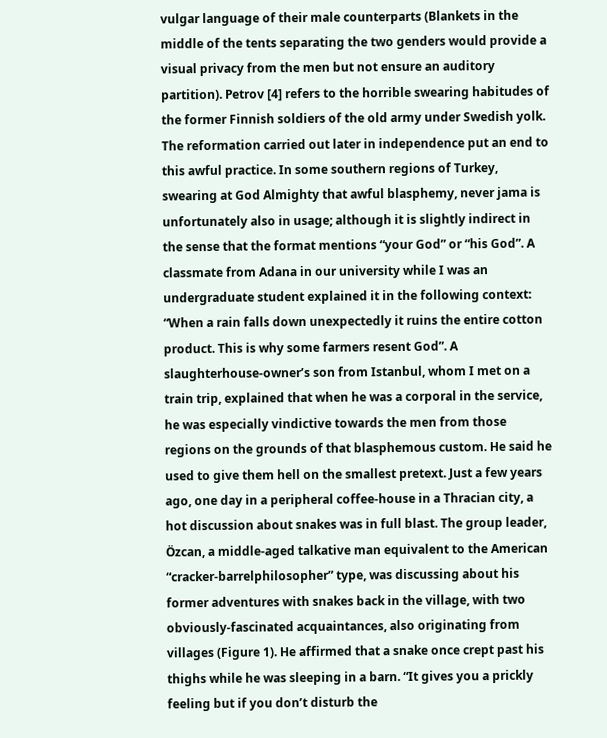vulgar language of their male counterparts (Blankets in the middle of the tents separating the two genders would provide a visual privacy from the men but not ensure an auditory partition). Petrov [4] refers to the horrible swearing habitudes of the former Finnish soldiers of the old army under Swedish yolk. The reformation carried out later in independence put an end to this awful practice. In some southern regions of Turkey, swearing at God Almighty that awful blasphemy, never jama is unfortunately also in usage; although it is slightly indirect in the sense that the format mentions “your God” or “his God”. A classmate from Adana in our university while I was an undergraduate student explained it in the following context: “When a rain falls down unexpectedly it ruins the entire cotton product. This is why some farmers resent God”. A slaughterhouse-owner’s son from Istanbul, whom I met on a train trip, explained that when he was a corporal in the service, he was especially vindictive towards the men from those regions on the grounds of that blasphemous custom. He said he used to give them hell on the smallest pretext. Just a few years ago, one day in a peripheral coffee-house in a Thracian city, a hot discussion about snakes was in full blast. The group leader, Özcan, a middle-aged talkative man equivalent to the American “cracker-barrelphilosopher” type, was discussing about his former adventures with snakes back in the village, with two obviously-fascinated acquaintances, also originating from villages (Figure 1). He affirmed that a snake once crept past his thighs while he was sleeping in a barn. “It gives you a prickly feeling but if you don’t disturb the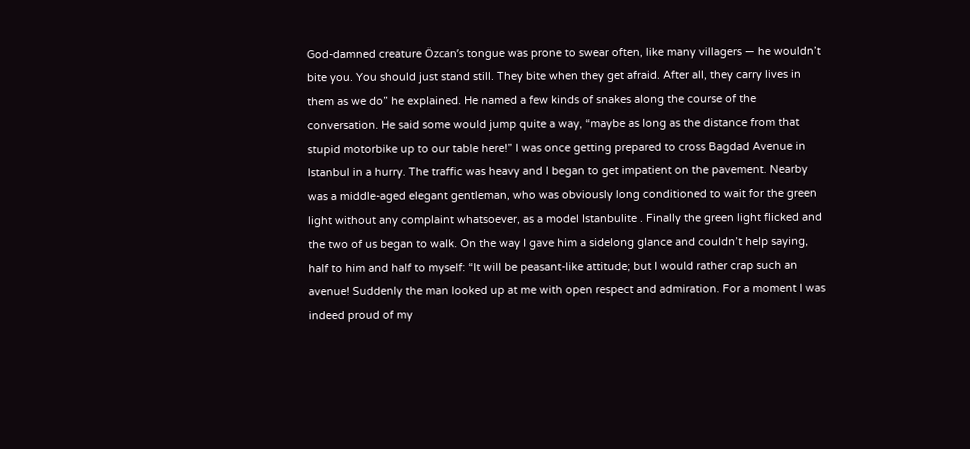God-damned creature Özcan’s tongue was prone to swear often, like many villagers ― he wouldn’t bite you. You should just stand still. They bite when they get afraid. After all, they carry lives in them as we do” he explained. He named a few kinds of snakes along the course of the conversation. He said some would jump quite a way, “maybe as long as the distance from that stupid motorbike up to our table here!” I was once getting prepared to cross Bagdad Avenue in Istanbul in a hurry. The traffic was heavy and I began to get impatient on the pavement. Nearby was a middle-aged elegant gentleman, who was obviously long conditioned to wait for the green light without any complaint whatsoever, as a model Istanbulite . Finally the green light flicked and the two of us began to walk. On the way I gave him a sidelong glance and couldn’t help saying, half to him and half to myself: “It will be peasant-like attitude; but I would rather crap such an avenue! Suddenly the man looked up at me with open respect and admiration. For a moment I was indeed proud of my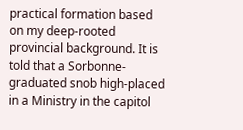practical formation based on my deep-rooted provincial background. It is told that a Sorbonne-graduated snob high-placed in a Ministry in the capitol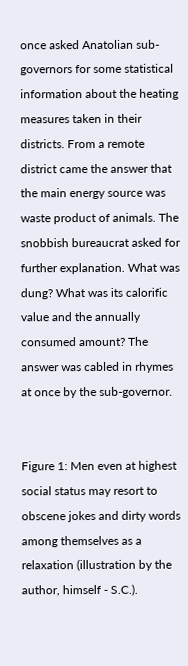once asked Anatolian sub-governors for some statistical information about the heating measures taken in their districts. From a remote district came the answer that the main energy source was waste product of animals. The snobbish bureaucrat asked for further explanation. What was dung? What was its calorific value and the annually consumed amount? The answer was cabled in rhymes at once by the sub-governor.


Figure 1: Men even at highest social status may resort to obscene jokes and dirty words among themselves as a relaxation (illustration by the author, himself - S.C.).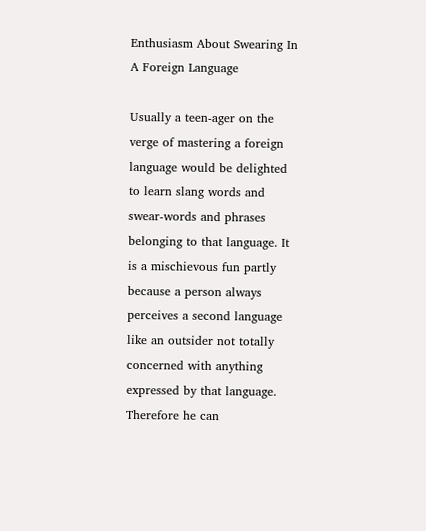Enthusiasm About Swearing In A Foreign Language

Usually a teen-ager on the verge of mastering a foreign language would be delighted to learn slang words and swear-words and phrases belonging to that language. It is a mischievous fun partly because a person always perceives a second language like an outsider not totally concerned with anything expressed by that language. Therefore he can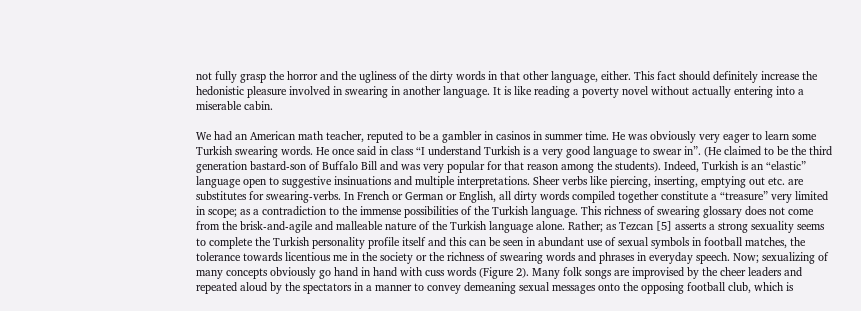not fully grasp the horror and the ugliness of the dirty words in that other language, either. This fact should definitely increase the hedonistic pleasure involved in swearing in another language. It is like reading a poverty novel without actually entering into a miserable cabin.

We had an American math teacher, reputed to be a gambler in casinos in summer time. He was obviously very eager to learn some Turkish swearing words. He once said in class “I understand Turkish is a very good language to swear in”. (He claimed to be the third generation bastard-son of Buffalo Bill and was very popular for that reason among the students). Indeed, Turkish is an “elastic” language open to suggestive insinuations and multiple interpretations. Sheer verbs like piercing, inserting, emptying out etc. are substitutes for swearing-verbs. In French or German or English, all dirty words compiled together constitute a “treasure” very limited in scope; as a contradiction to the immense possibilities of the Turkish language. This richness of swearing glossary does not come from the brisk-and-agile and malleable nature of the Turkish language alone. Rather; as Tezcan [5] asserts a strong sexuality seems to complete the Turkish personality profile itself and this can be seen in abundant use of sexual symbols in football matches, the tolerance towards licentious me in the society or the richness of swearing words and phrases in everyday speech. Now; sexualizing of many concepts obviously go hand in hand with cuss words (Figure 2). Many folk songs are improvised by the cheer leaders and repeated aloud by the spectators in a manner to convey demeaning sexual messages onto the opposing football club, which is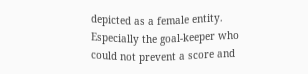depicted as a female entity. Especially the goal-keeper who could not prevent a score and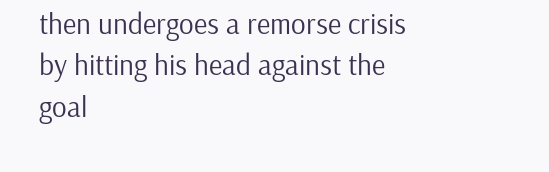then undergoes a remorse crisis by hitting his head against the goal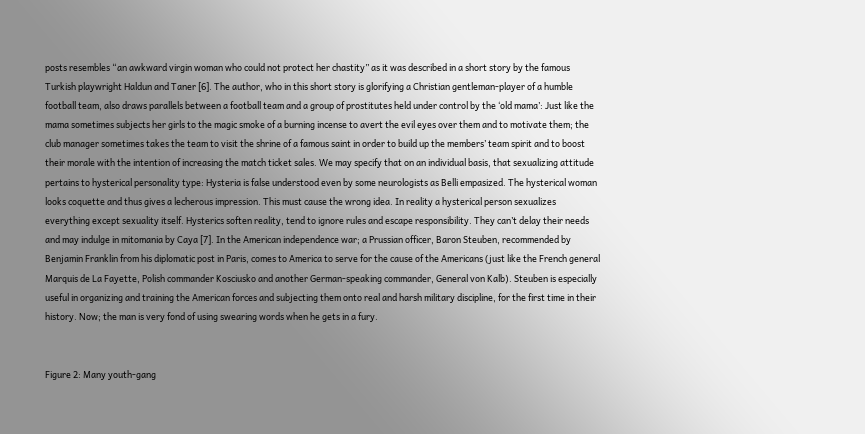posts resembles “an awkward virgin woman who could not protect her chastity” as it was described in a short story by the famous Turkish playwright Haldun and Taner [6]. The author, who in this short story is glorifying a Christian gentleman-player of a humble football team, also draws parallels between a football team and a group of prostitutes held under control by the ‘old mama’: Just like the mama sometimes subjects her girls to the magic smoke of a burning incense to avert the evil eyes over them and to motivate them; the club manager sometimes takes the team to visit the shrine of a famous saint in order to build up the members’ team spirit and to boost their morale with the intention of increasing the match ticket sales. We may specify that on an individual basis, that sexualizing attitude pertains to hysterical personality type: Hysteria is false understood even by some neurologists as Belli empasized. The hysterical woman looks coquette and thus gives a lecherous impression. This must cause the wrong idea. In reality a hysterical person sexualizes everything except sexuality itself. Hysterics soften reality, tend to ignore rules and escape responsibility. They can’t delay their needs and may indulge in mitomania by Caya [7]. In the American independence war; a Prussian officer, Baron Steuben, recommended by Benjamin Franklin from his diplomatic post in Paris, comes to America to serve for the cause of the Americans (just like the French general Marquis de La Fayette, Polish commander Kosciusko and another German-speaking commander, General von Kalb). Steuben is especially useful in organizing and training the American forces and subjecting them onto real and harsh military discipline, for the first time in their history. Now; the man is very fond of using swearing words when he gets in a fury.


Figure 2: Many youth-gang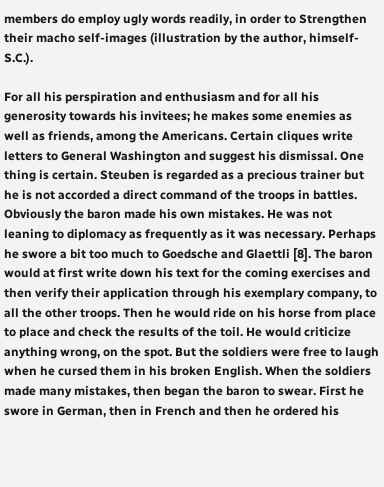members do employ ugly words readily, in order to Strengthen their macho self-images (illustration by the author, himself- S.C.).

For all his perspiration and enthusiasm and for all his generosity towards his invitees; he makes some enemies as well as friends, among the Americans. Certain cliques write letters to General Washington and suggest his dismissal. One thing is certain. Steuben is regarded as a precious trainer but he is not accorded a direct command of the troops in battles. Obviously the baron made his own mistakes. He was not leaning to diplomacy as frequently as it was necessary. Perhaps he swore a bit too much to Goedsche and Glaettli [8]. The baron would at first write down his text for the coming exercises and then verify their application through his exemplary company, to all the other troops. Then he would ride on his horse from place to place and check the results of the toil. He would criticize anything wrong, on the spot. But the soldiers were free to laugh when he cursed them in his broken English. When the soldiers made many mistakes, then began the baron to swear. First he swore in German, then in French and then he ordered his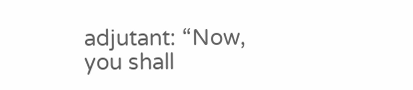adjutant: “Now, you shall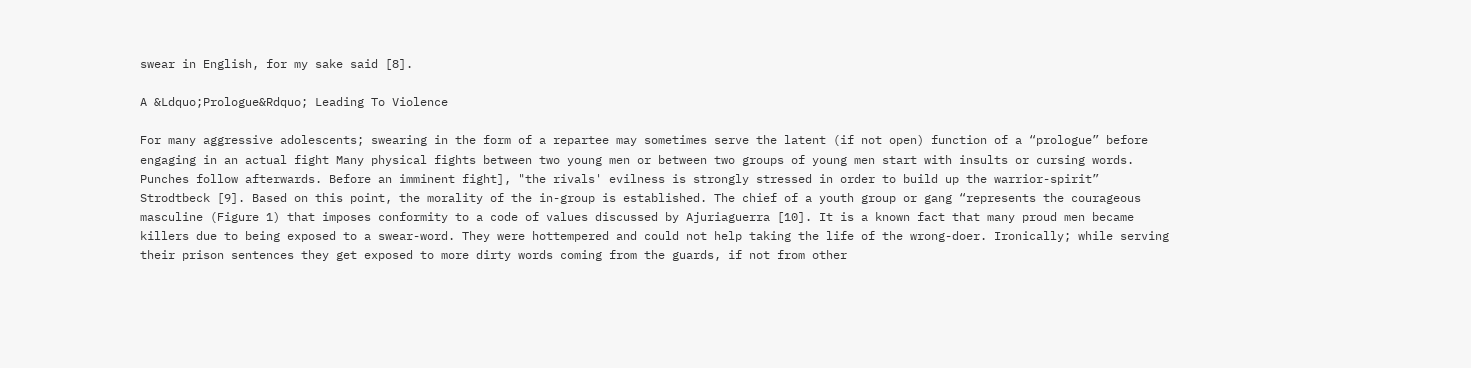swear in English, for my sake said [8].

A &Ldquo;Prologue&Rdquo; Leading To Violence

For many aggressive adolescents; swearing in the form of a repartee may sometimes serve the latent (if not open) function of a “prologue” before engaging in an actual fight Many physical fights between two young men or between two groups of young men start with insults or cursing words. Punches follow afterwards. Before an imminent fight], "the rivals' evilness is strongly stressed in order to build up the warrior-spirit” Strodtbeck [9]. Based on this point, the morality of the in-group is established. The chief of a youth group or gang “represents the courageous masculine (Figure 1) that imposes conformity to a code of values discussed by Ajuriaguerra [10]. It is a known fact that many proud men became killers due to being exposed to a swear-word. They were hottempered and could not help taking the life of the wrong-doer. Ironically; while serving their prison sentences they get exposed to more dirty words coming from the guards, if not from other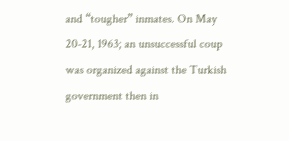and “tougher” inmates. On May 20-21, 1963; an unsuccessful coup was organized against the Turkish government then in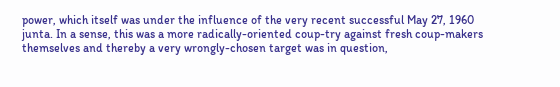power, which itself was under the influence of the very recent successful May 27, 1960 junta. In a sense, this was a more radically-oriented coup-try against fresh coup-makers themselves and thereby a very wrongly-chosen target was in question,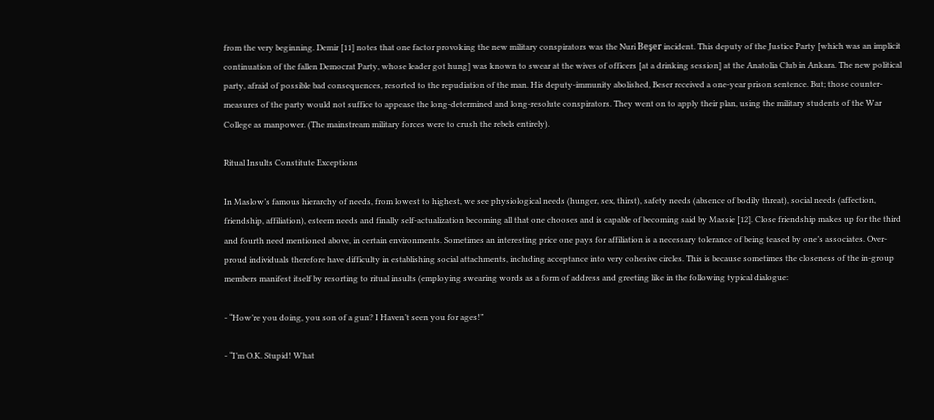from the very beginning. Demir [11] notes that one factor provoking the new military conspirators was the Nuri Beşer incident. This deputy of the Justice Party [which was an implicit continuation of the fallen Democrat Party, whose leader got hung] was known to swear at the wives of officers [at a drinking session] at the Anatolia Club in Ankara. The new political party, afraid of possible bad consequences, resorted to the repudiation of the man. His deputy-immunity abolished, Beser received a one-year prison sentence. But; those counter-measures of the party would not suffice to appease the long-determined and long-resolute conspirators. They went on to apply their plan, using the military students of the War College as manpower. (The mainstream military forces were to crush the rebels entirely).

Ritual Insults Constitute Exceptions

In Maslow’s famous hierarchy of needs, from lowest to highest, we see physiological needs (hunger, sex, thirst), safety needs (absence of bodily threat), social needs (affection, friendship, affiliation), esteem needs and finally self-actualization becoming all that one chooses and is capable of becoming said by Massie [12]. Close friendship makes up for the third and fourth need mentioned above, in certain environments. Sometimes an interesting price one pays for affiliation is a necessary tolerance of being teased by one’s associates. Over-proud individuals therefore have difficulty in establishing social attachments, including acceptance into very cohesive circles. This is because sometimes the closeness of the in-group members manifest itself by resorting to ritual insults (employing swearing words as a form of address and greeting like in the following typical dialogue:

- “How’re you doing, you son of a gun? I Haven’t seen you for ages!”

- “I’m O.K. Stupid! What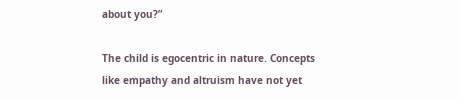about you?”

The child is egocentric in nature. Concepts like empathy and altruism have not yet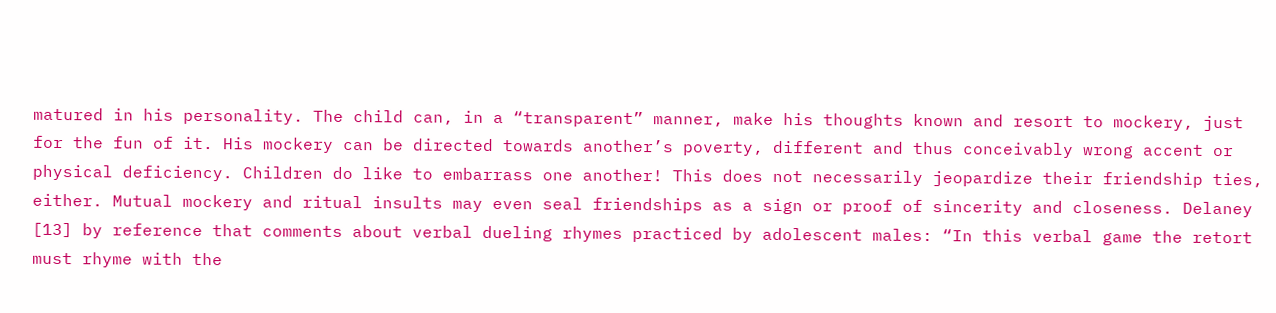matured in his personality. The child can, in a “transparent” manner, make his thoughts known and resort to mockery, just for the fun of it. His mockery can be directed towards another’s poverty, different and thus conceivably wrong accent or physical deficiency. Children do like to embarrass one another! This does not necessarily jeopardize their friendship ties, either. Mutual mockery and ritual insults may even seal friendships as a sign or proof of sincerity and closeness. Delaney [13] by reference that comments about verbal dueling rhymes practiced by adolescent males: “In this verbal game the retort must rhyme with the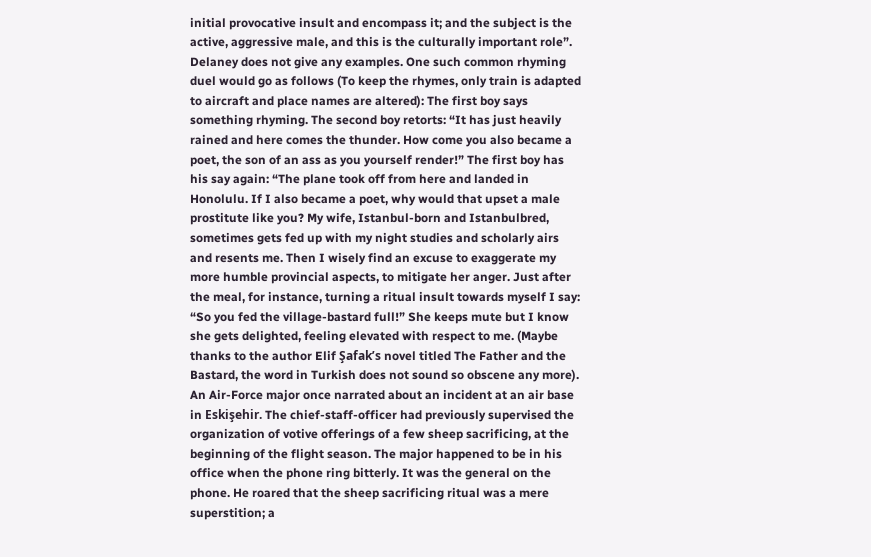initial provocative insult and encompass it; and the subject is the active, aggressive male, and this is the culturally important role”. Delaney does not give any examples. One such common rhyming duel would go as follows (To keep the rhymes, only train is adapted to aircraft and place names are altered): The first boy says something rhyming. The second boy retorts: “It has just heavily rained and here comes the thunder. How come you also became a poet, the son of an ass as you yourself render!” The first boy has his say again: “The plane took off from here and landed in Honolulu. If I also became a poet, why would that upset a male prostitute like you? My wife, Istanbul-born and Istanbulbred, sometimes gets fed up with my night studies and scholarly airs and resents me. Then I wisely find an excuse to exaggerate my more humble provincial aspects, to mitigate her anger. Just after the meal, for instance, turning a ritual insult towards myself I say: “So you fed the village-bastard full!” She keeps mute but I know she gets delighted, feeling elevated with respect to me. (Maybe thanks to the author Elif Şafak’s novel titled The Father and the Bastard, the word in Turkish does not sound so obscene any more). An Air-Force major once narrated about an incident at an air base in Eskişehir. The chief-staff-officer had previously supervised the organization of votive offerings of a few sheep sacrificing, at the beginning of the flight season. The major happened to be in his office when the phone ring bitterly. It was the general on the phone. He roared that the sheep sacrificing ritual was a mere superstition; a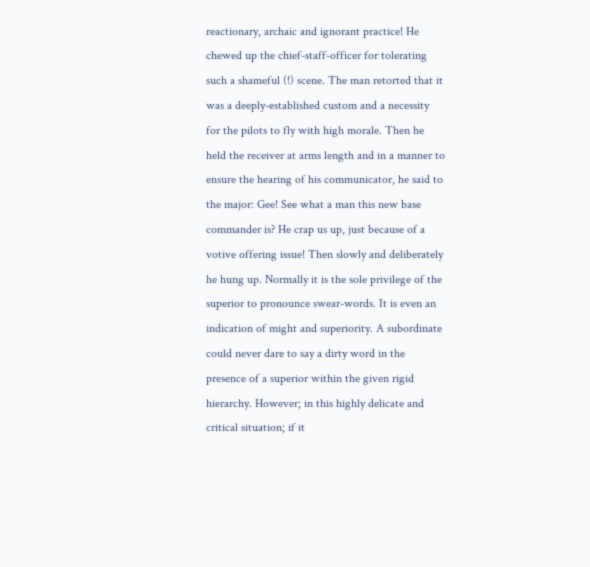reactionary, archaic and ignorant practice! He chewed up the chief-staff-officer for tolerating such a shameful (!) scene. The man retorted that it was a deeply-established custom and a necessity for the pilots to fly with high morale. Then he held the receiver at arms length and in a manner to ensure the hearing of his communicator, he said to the major: Gee! See what a man this new base commander is? He crap us up, just because of a votive offering issue! Then slowly and deliberately he hung up. Normally it is the sole privilege of the superior to pronounce swear-words. It is even an indication of might and superiority. A subordinate could never dare to say a dirty word in the presence of a superior within the given rigid hierarchy. However; in this highly delicate and critical situation; if it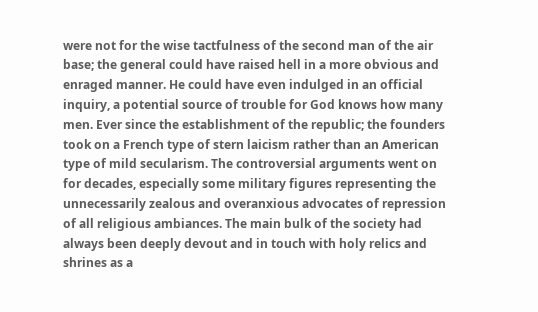were not for the wise tactfulness of the second man of the air base; the general could have raised hell in a more obvious and enraged manner. He could have even indulged in an official inquiry, a potential source of trouble for God knows how many men. Ever since the establishment of the republic; the founders took on a French type of stern laicism rather than an American type of mild secularism. The controversial arguments went on for decades, especially some military figures representing the unnecessarily zealous and overanxious advocates of repression of all religious ambiances. The main bulk of the society had always been deeply devout and in touch with holy relics and shrines as a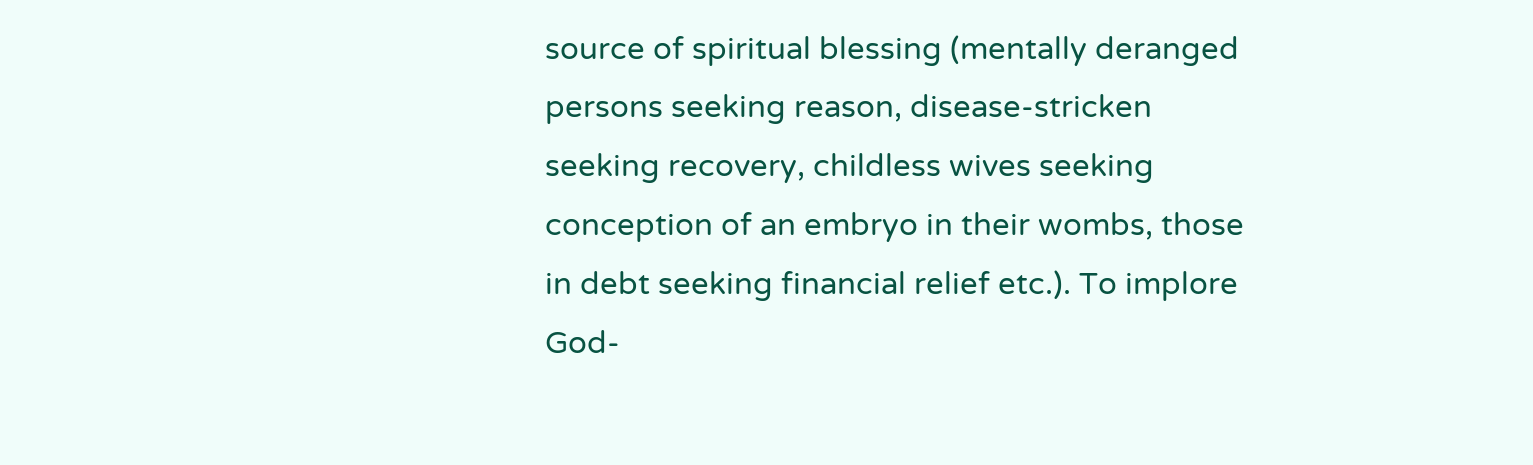source of spiritual blessing (mentally deranged persons seeking reason, disease-stricken seeking recovery, childless wives seeking conception of an embryo in their wombs, those in debt seeking financial relief etc.). To implore God-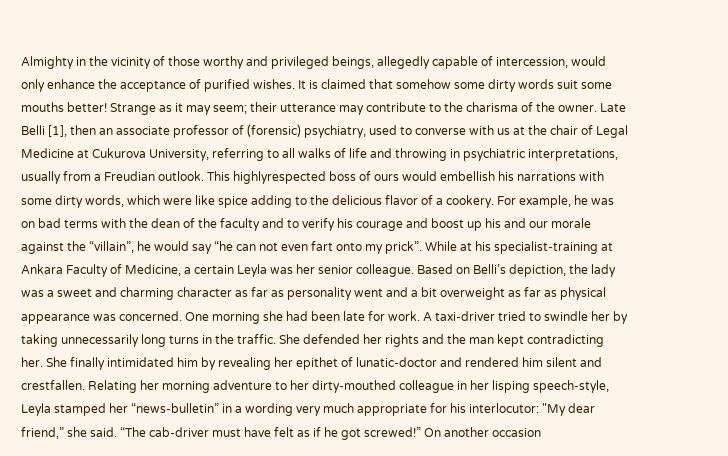Almighty in the vicinity of those worthy and privileged beings, allegedly capable of intercession, would only enhance the acceptance of purified wishes. It is claimed that somehow some dirty words suit some mouths better! Strange as it may seem; their utterance may contribute to the charisma of the owner. Late Belli [1], then an associate professor of (forensic) psychiatry, used to converse with us at the chair of Legal Medicine at Cukurova University, referring to all walks of life and throwing in psychiatric interpretations, usually from a Freudian outlook. This highlyrespected boss of ours would embellish his narrations with some dirty words, which were like spice adding to the delicious flavor of a cookery. For example, he was on bad terms with the dean of the faculty and to verify his courage and boost up his and our morale against the “villain”, he would say “he can not even fart onto my prick”. While at his specialist-training at Ankara Faculty of Medicine, a certain Leyla was her senior colleague. Based on Belli’s depiction, the lady was a sweet and charming character as far as personality went and a bit overweight as far as physical appearance was concerned. One morning she had been late for work. A taxi-driver tried to swindle her by taking unnecessarily long turns in the traffic. She defended her rights and the man kept contradicting her. She finally intimidated him by revealing her epithet of lunatic-doctor and rendered him silent and crestfallen. Relating her morning adventure to her dirty-mouthed colleague in her lisping speech-style, Leyla stamped her “news-bulletin” in a wording very much appropriate for his interlocutor: "My dear friend,” she said. “The cab-driver must have felt as if he got screwed!” On another occasion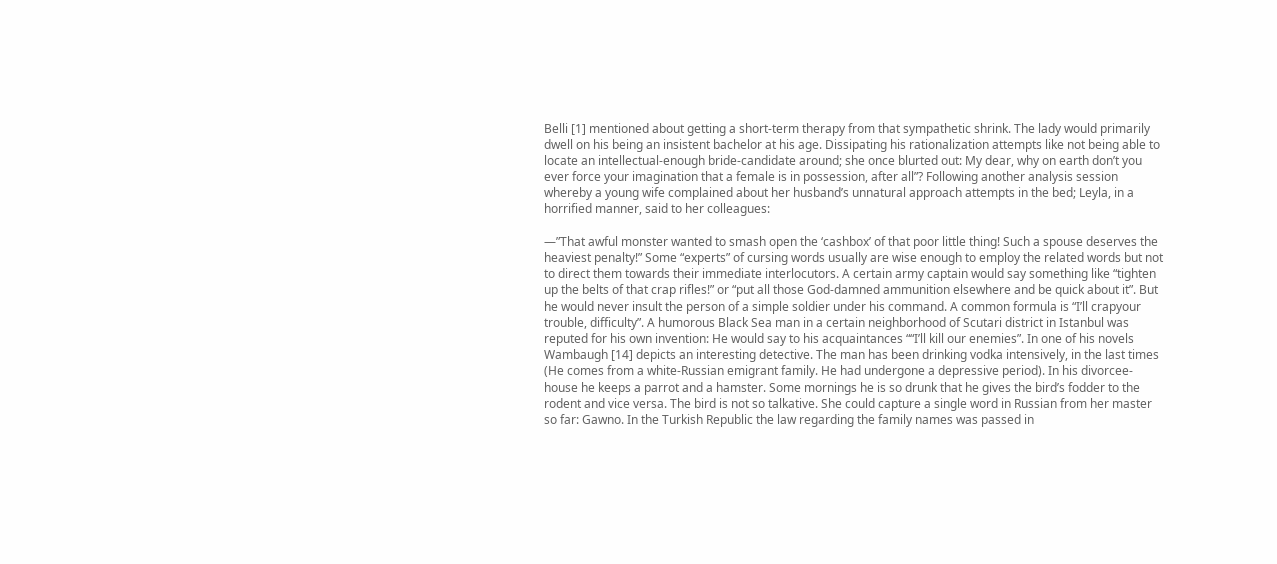Belli [1] mentioned about getting a short-term therapy from that sympathetic shrink. The lady would primarily dwell on his being an insistent bachelor at his age. Dissipating his rationalization attempts like not being able to locate an intellectual-enough bride-candidate around; she once blurted out: My dear, why on earth don’t you ever force your imagination that a female is in possession, after all”? Following another analysis session whereby a young wife complained about her husband’s unnatural approach attempts in the bed; Leyla, in a horrified manner, said to her colleagues:

―”That awful monster wanted to smash open the ‘cashbox’ of that poor little thing! Such a spouse deserves the heaviest penalty!” Some “experts” of cursing words usually are wise enough to employ the related words but not to direct them towards their immediate interlocutors. A certain army captain would say something like “tighten up the belts of that crap rifles!” or “put all those God-damned ammunition elsewhere and be quick about it”. But he would never insult the person of a simple soldier under his command. A common formula is “I’ll crapyour trouble, difficulty”. A humorous Black Sea man in a certain neighborhood of Scutari district in Istanbul was reputed for his own invention: He would say to his acquaintances ““I’ll kill our enemies”. In one of his novels Wambaugh [14] depicts an interesting detective. The man has been drinking vodka intensively, in the last times (He comes from a white-Russian emigrant family. He had undergone a depressive period). In his divorcee-house he keeps a parrot and a hamster. Some mornings he is so drunk that he gives the bird’s fodder to the rodent and vice versa. The bird is not so talkative. She could capture a single word in Russian from her master so far: Gawno. In the Turkish Republic the law regarding the family names was passed in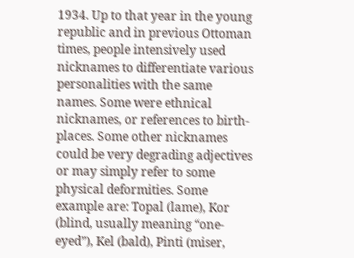1934. Up to that year in the young republic and in previous Ottoman times, people intensively used nicknames to differentiate various personalities with the same names. Some were ethnical nicknames, or references to birth-places. Some other nicknames could be very degrading adjectives or may simply refer to some physical deformities. Some example are: Topal (lame), Kor (blind, usually meaning “one-eyed”), Kel (bald), Pinti (miser,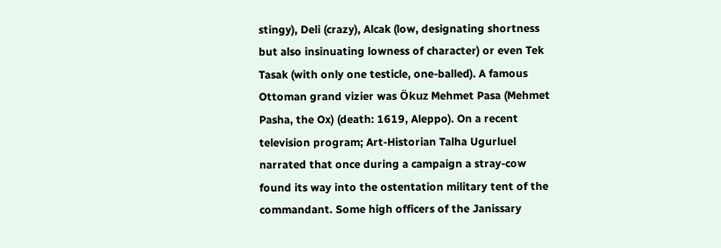stingy), Deli (crazy), Alcak (low, designating shortness but also insinuating lowness of character) or even Tek Tasak (with only one testicle, one-balled). A famous Ottoman grand vizier was Ökuz Mehmet Pasa (Mehmet Pasha, the Ox) (death: 1619, Aleppo). On a recent television program; Art-Historian Talha Ugurluel narrated that once during a campaign a stray-cow found its way into the ostentation military tent of the commandant. Some high officers of the Janissary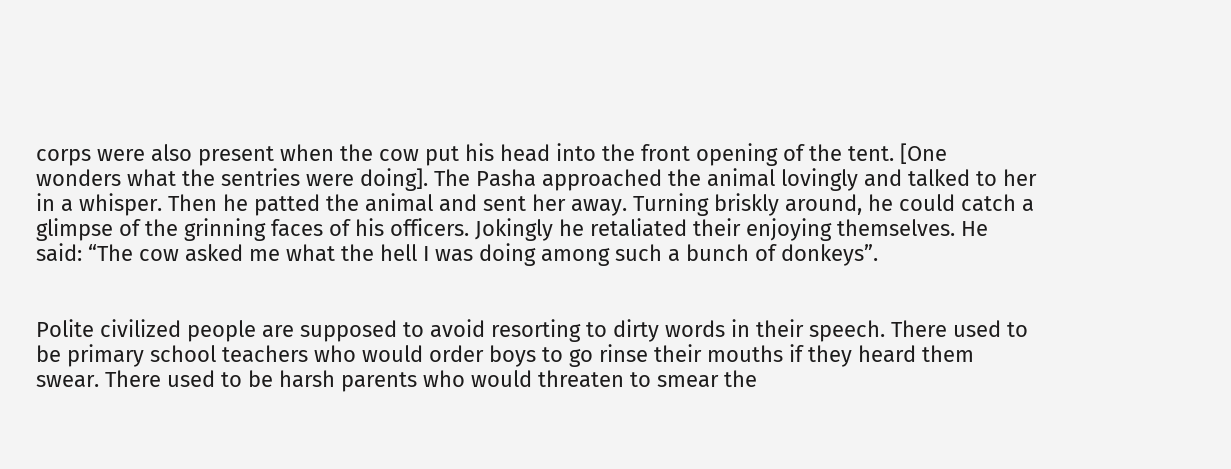corps were also present when the cow put his head into the front opening of the tent. [One wonders what the sentries were doing]. The Pasha approached the animal lovingly and talked to her in a whisper. Then he patted the animal and sent her away. Turning briskly around, he could catch a glimpse of the grinning faces of his officers. Jokingly he retaliated their enjoying themselves. He said: “The cow asked me what the hell I was doing among such a bunch of donkeys”.


Polite civilized people are supposed to avoid resorting to dirty words in their speech. There used to be primary school teachers who would order boys to go rinse their mouths if they heard them swear. There used to be harsh parents who would threaten to smear the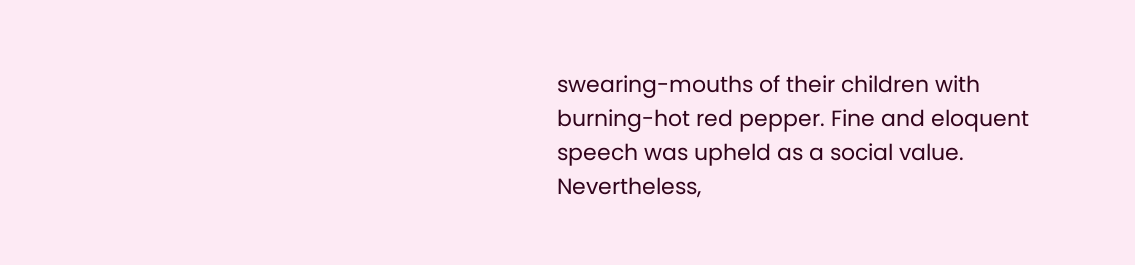swearing-mouths of their children with burning-hot red pepper. Fine and eloquent speech was upheld as a social value. Nevertheless,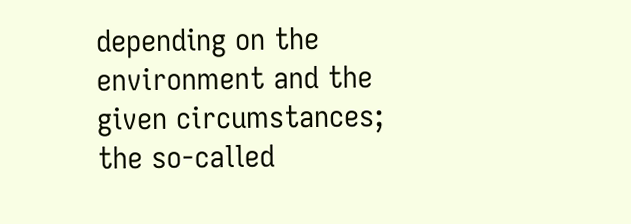depending on the environment and the given circumstances; the so-called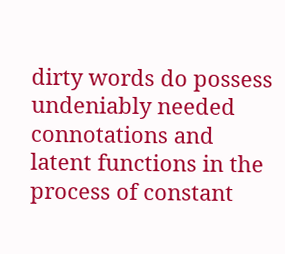dirty words do possess undeniably needed connotations and latent functions in the process of constant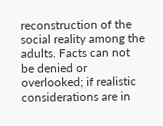reconstruction of the social reality among the adults. Facts can not be denied or overlooked; if realistic considerations are in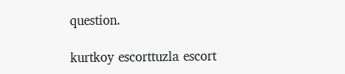question.

kurtkoy escorttuzla escort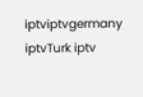iptviptvgermany iptvTurk iptv